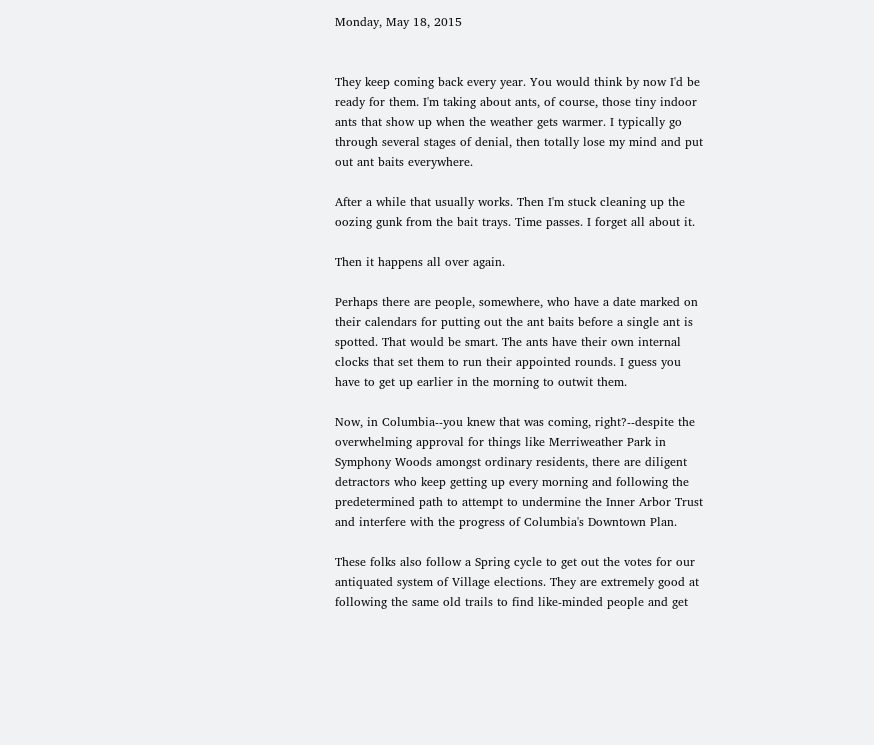Monday, May 18, 2015


They keep coming back every year. You would think by now I'd be ready for them. I'm taking about ants, of course, those tiny indoor ants that show up when the weather gets warmer. I typically go through several stages of denial, then totally lose my mind and put out ant baits everywhere.

After a while that usually works. Then I'm stuck cleaning up the oozing gunk from the bait trays. Time passes. I forget all about it.

Then it happens all over again.

Perhaps there are people, somewhere, who have a date marked on their calendars for putting out the ant baits before a single ant is spotted. That would be smart. The ants have their own internal clocks that set them to run their appointed rounds. I guess you have to get up earlier in the morning to outwit them.

Now, in Columbia--you knew that was coming, right?--despite the overwhelming approval for things like Merriweather Park in Symphony Woods amongst ordinary residents, there are diligent detractors who keep getting up every morning and following the predetermined path to attempt to undermine the Inner Arbor Trust and interfere with the progress of Columbia's Downtown Plan.

These folks also follow a Spring cycle to get out the votes for our antiquated system of Village elections. They are extremely good at following the same old trails to find like-minded people and get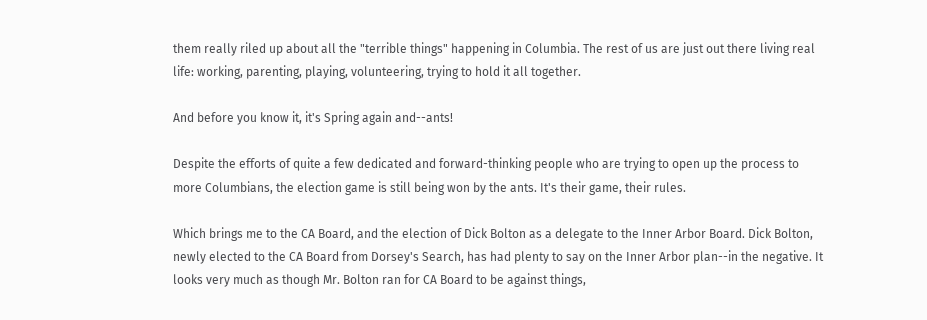them really riled up about all the "terrible things" happening in Columbia. The rest of us are just out there living real life: working, parenting, playing, volunteering, trying to hold it all together.

And before you know it, it's Spring again and--ants!

Despite the efforts of quite a few dedicated and forward-thinking people who are trying to open up the process to more Columbians, the election game is still being won by the ants. It's their game, their rules.

Which brings me to the CA Board, and the election of Dick Bolton as a delegate to the Inner Arbor Board. Dick Bolton, newly elected to the CA Board from Dorsey's Search, has had plenty to say on the Inner Arbor plan--in the negative. It looks very much as though Mr. Bolton ran for CA Board to be against things,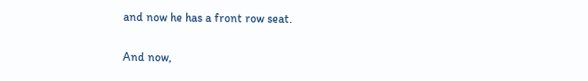and now he has a front row seat.

And now,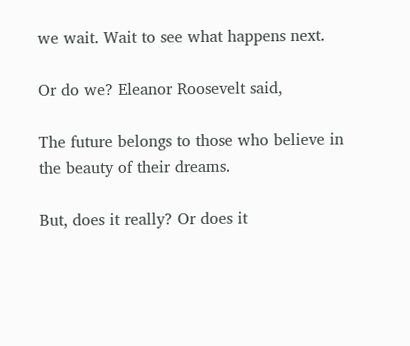we wait. Wait to see what happens next.

Or do we? Eleanor Roosevelt said,

The future belongs to those who believe in the beauty of their dreams.

But, does it really? Or does it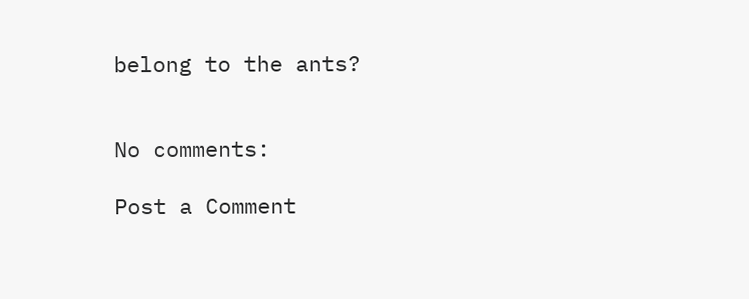belong to the ants?


No comments:

Post a Comment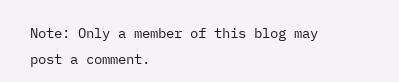Note: Only a member of this blog may post a comment.